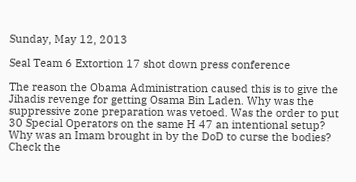Sunday, May 12, 2013

Seal Team 6 Extortion 17 shot down press conference

The reason the Obama Administration caused this is to give the Jihadis revenge for getting Osama Bin Laden. Why was the suppressive zone preparation was vetoed. Was the order to put 30 Special Operators on the same H 47 an intentional setup? Why was an Imam brought in by the DoD to curse the bodies? Check the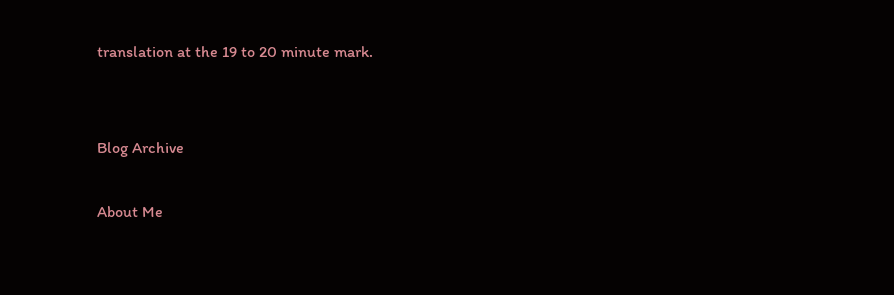translation at the 19 to 20 minute mark.


Blog Archive

About Me